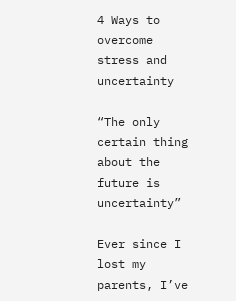4 Ways to overcome stress and uncertainty

“The only certain thing about the future is uncertainty”

Ever since I lost my parents, I’ve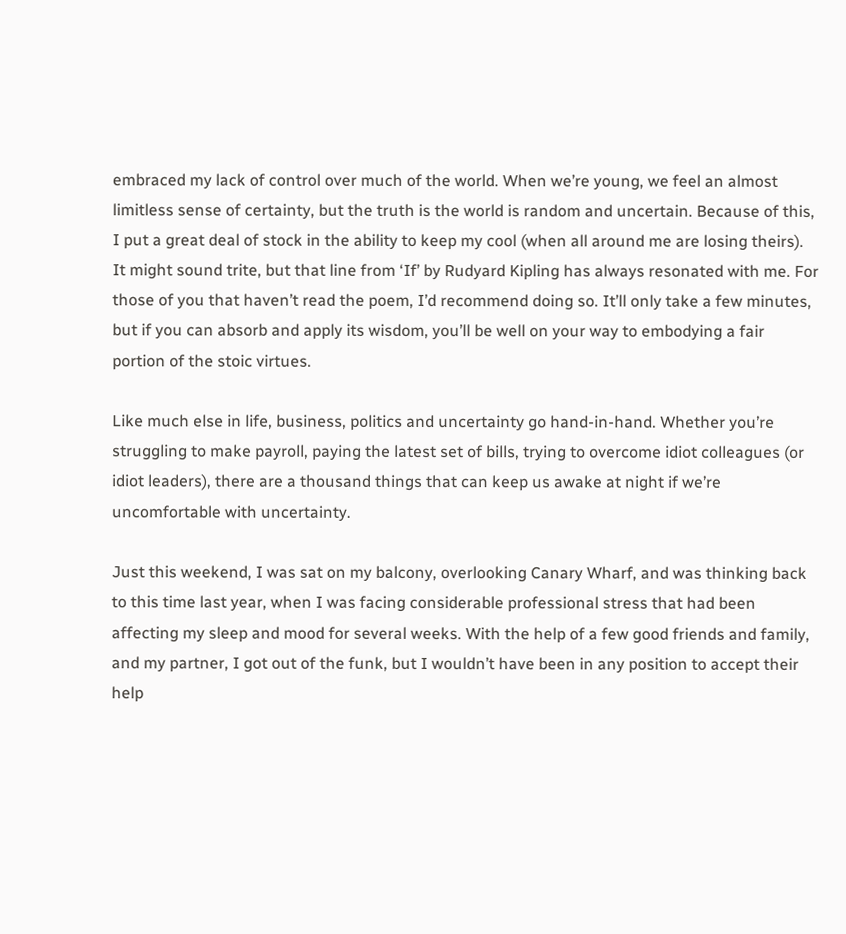embraced my lack of control over much of the world. When we’re young, we feel an almost limitless sense of certainty, but the truth is the world is random and uncertain. Because of this, I put a great deal of stock in the ability to keep my cool (when all around me are losing theirs). It might sound trite, but that line from ‘If’ by Rudyard Kipling has always resonated with me. For those of you that haven’t read the poem, I’d recommend doing so. It’ll only take a few minutes, but if you can absorb and apply its wisdom, you’ll be well on your way to embodying a fair portion of the stoic virtues.

Like much else in life, business, politics and uncertainty go hand-in-hand. Whether you’re struggling to make payroll, paying the latest set of bills, trying to overcome idiot colleagues (or idiot leaders), there are a thousand things that can keep us awake at night if we’re uncomfortable with uncertainty.

Just this weekend, I was sat on my balcony, overlooking Canary Wharf, and was thinking back to this time last year, when I was facing considerable professional stress that had been affecting my sleep and mood for several weeks. With the help of a few good friends and family, and my partner, I got out of the funk, but I wouldn’t have been in any position to accept their help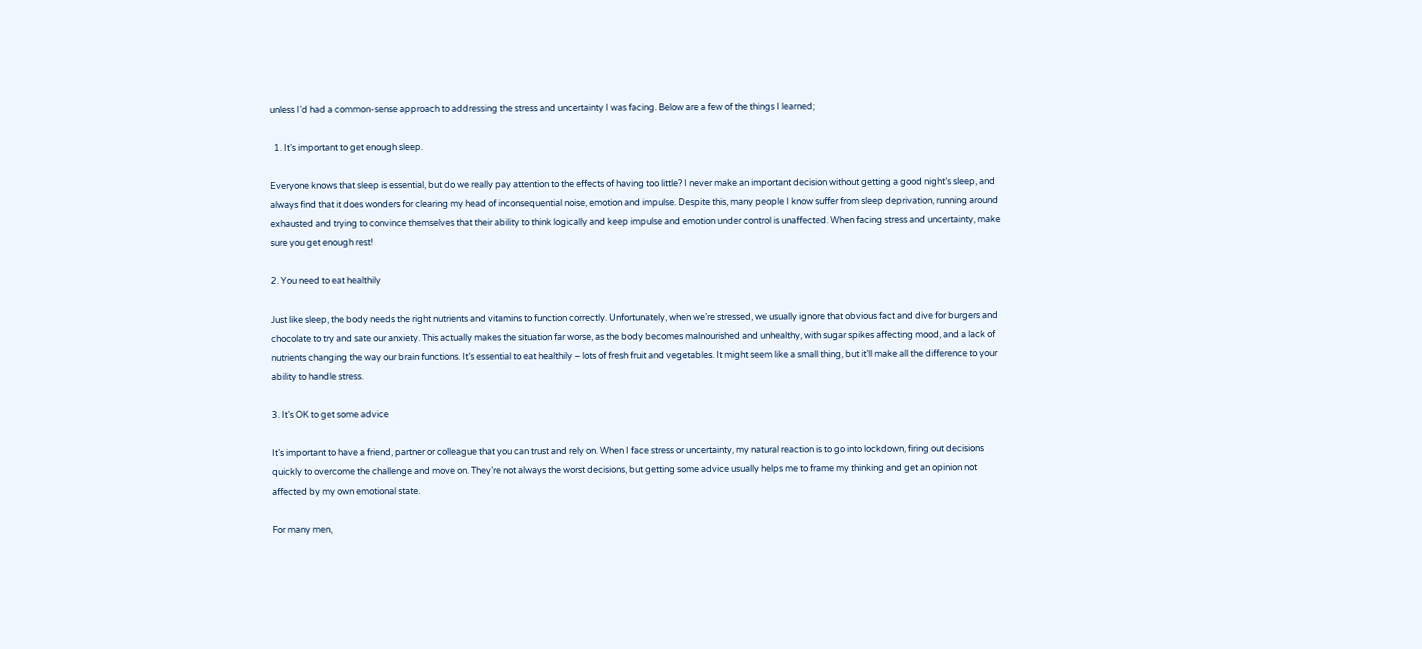unless I’d had a common-sense approach to addressing the stress and uncertainty I was facing. Below are a few of the things I learned;

  1. It’s important to get enough sleep.

Everyone knows that sleep is essential, but do we really pay attention to the effects of having too little? I never make an important decision without getting a good night’s sleep, and always find that it does wonders for clearing my head of inconsequential noise, emotion and impulse. Despite this, many people I know suffer from sleep deprivation, running around exhausted and trying to convince themselves that their ability to think logically and keep impulse and emotion under control is unaffected. When facing stress and uncertainty, make sure you get enough rest!

2. You need to eat healthily

Just like sleep, the body needs the right nutrients and vitamins to function correctly. Unfortunately, when we’re stressed, we usually ignore that obvious fact and dive for burgers and chocolate to try and sate our anxiety. This actually makes the situation far worse, as the body becomes malnourished and unhealthy, with sugar spikes affecting mood, and a lack of nutrients changing the way our brain functions. It’s essential to eat healthily – lots of fresh fruit and vegetables. It might seem like a small thing, but it’ll make all the difference to your ability to handle stress.

3. It’s OK to get some advice

It’s important to have a friend, partner or colleague that you can trust and rely on. When I face stress or uncertainty, my natural reaction is to go into lockdown, firing out decisions quickly to overcome the challenge and move on. They’re not always the worst decisions, but getting some advice usually helps me to frame my thinking and get an opinion not affected by my own emotional state.

For many men,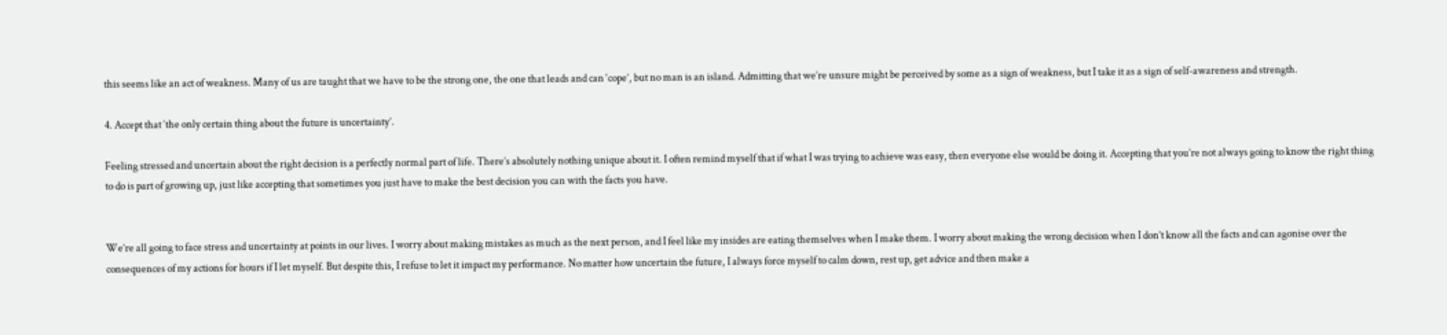this seems like an act of weakness. Many of us are taught that we have to be the strong one, the one that leads and can ‘cope’, but no man is an island. Admitting that we’re unsure might be perceived by some as a sign of weakness, but I take it as a sign of self-awareness and strength.

4. Accept that ‘the only certain thing about the future is uncertainty’.

Feeling stressed and uncertain about the right decision is a perfectly normal part of life. There’s absolutely nothing unique about it. I often remind myself that if what I was trying to achieve was easy, then everyone else would be doing it. Accepting that you’re not always going to know the right thing to do is part of growing up, just like accepting that sometimes you just have to make the best decision you can with the facts you have.


We’re all going to face stress and uncertainty at points in our lives. I worry about making mistakes as much as the next person, and I feel like my insides are eating themselves when I make them. I worry about making the wrong decision when I don’t know all the facts and can agonise over the consequences of my actions for hours if I let myself. But despite this, I refuse to let it impact my performance. No matter how uncertain the future, I always force myself to calm down, rest up, get advice and then make a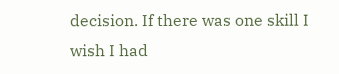decision. If there was one skill I wish I had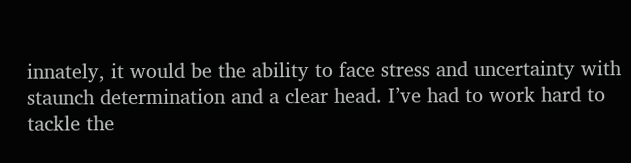innately, it would be the ability to face stress and uncertainty with staunch determination and a clear head. I’ve had to work hard to tackle the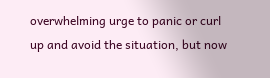overwhelming urge to panic or curl up and avoid the situation, but now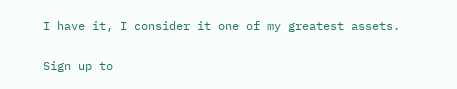I have it, I consider it one of my greatest assets.

Sign up to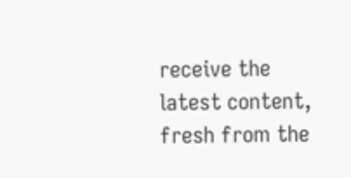receive the latest content, fresh from the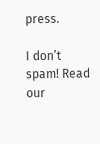press.

I don’t spam! Read our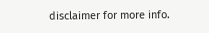disclaimer for more info.